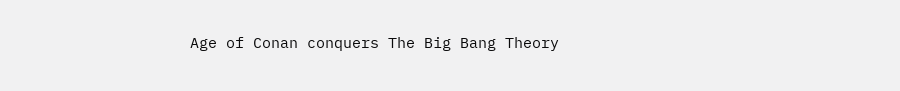Age of Conan conquers The Big Bang Theory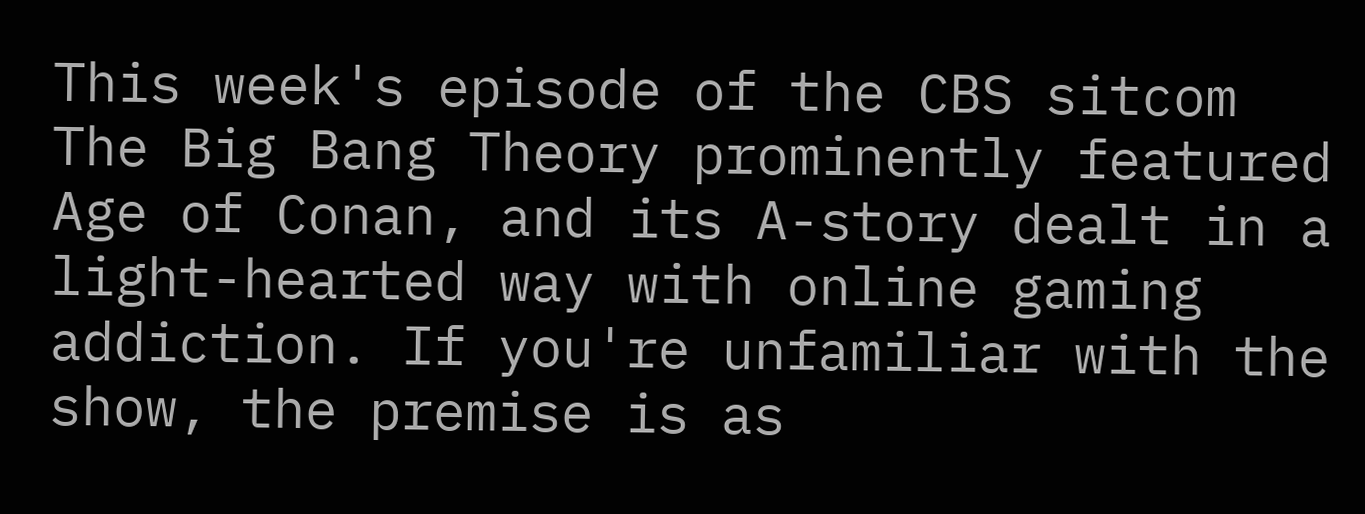This week's episode of the CBS sitcom The Big Bang Theory prominently featured Age of Conan, and its A-story dealt in a light-hearted way with online gaming addiction. If you're unfamiliar with the show, the premise is as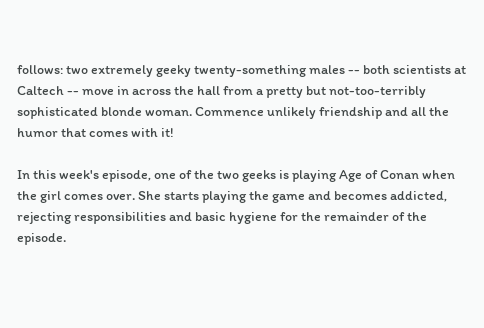follows: two extremely geeky twenty-something males -- both scientists at Caltech -- move in across the hall from a pretty but not-too-terribly sophisticated blonde woman. Commence unlikely friendship and all the humor that comes with it!

In this week's episode, one of the two geeks is playing Age of Conan when the girl comes over. She starts playing the game and becomes addicted, rejecting responsibilities and basic hygiene for the remainder of the episode.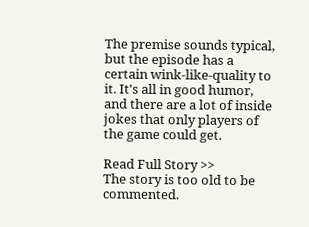The premise sounds typical, but the episode has a certain wink-like-quality to it. It's all in good humor, and there are a lot of inside jokes that only players of the game could get.

Read Full Story >>
The story is too old to be commented.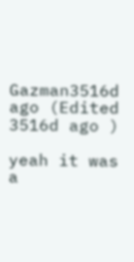Gazman3516d ago (Edited 3516d ago )

yeah it was a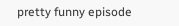pretty funny episode